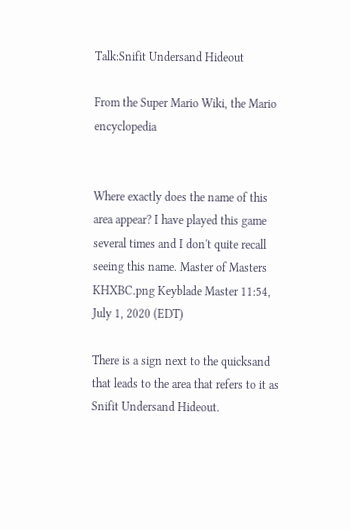Talk:Snifit Undersand Hideout

From the Super Mario Wiki, the Mario encyclopedia


Where exactly does the name of this area appear? I have played this game several times and I don't quite recall seeing this name. Master of Masters KHXBC.png Keyblade Master 11:54, July 1, 2020 (EDT)

There is a sign next to the quicksand that leads to the area that refers to it as Snifit Undersand Hideout.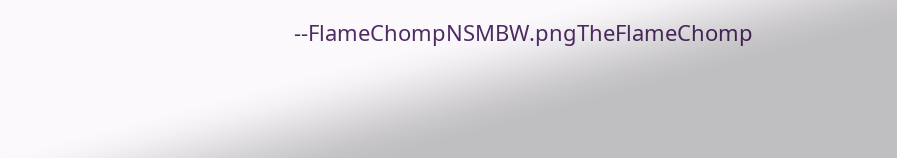--FlameChompNSMBW.pngTheFlameChomp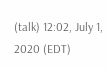(talk) 12:02, July 1, 2020 (EDT)